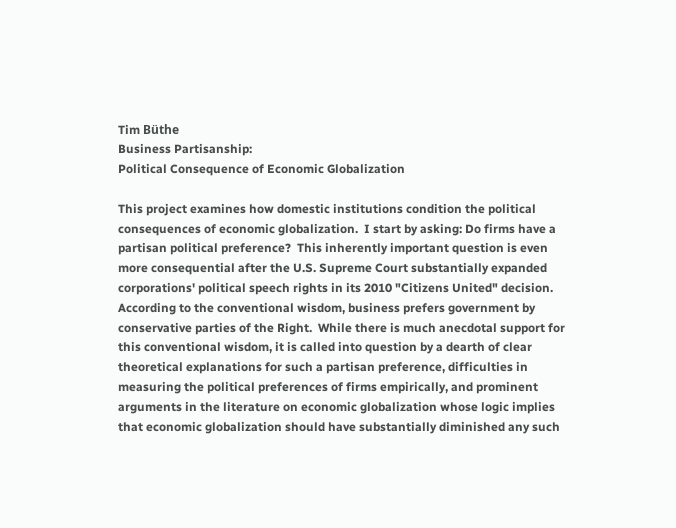Tim Büthe
Business Partisanship:
Political Consequence of Economic Globalization

This project examines how domestic institutions condition the political consequences of economic globalization.  I start by asking: Do firms have a partisan political preference?  This inherently important question is even more consequential after the U.S. Supreme Court substantially expanded corporations' political speech rights in its 2010 "Citizens United" decision.  According to the conventional wisdom, business prefers government by conservative parties of the Right.  While there is much anecdotal support for this conventional wisdom, it is called into question by a dearth of clear theoretical explanations for such a partisan preference, difficulties in measuring the political preferences of firms empirically, and prominent arguments in the literature on economic globalization whose logic implies that economic globalization should have substantially diminished any such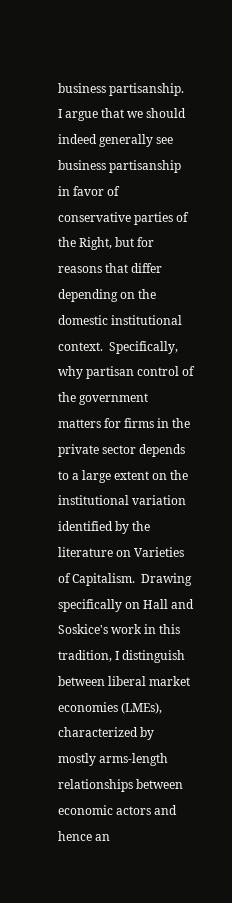business partisanship.
I argue that we should indeed generally see business partisanship in favor of conservative parties of the Right, but for reasons that differ depending on the domestic institutional context.  Specifically, why partisan control of the government matters for firms in the private sector depends to a large extent on the institutional variation identified by the literature on Varieties of Capitalism.  Drawing specifically on Hall and Soskice's work in this tradition, I distinguish between liberal market economies (LMEs), characterized by mostly arms-length relationships between economic actors and hence an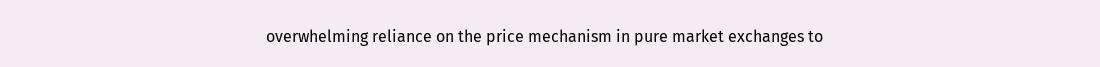overwhelming reliance on the price mechanism in pure market exchanges to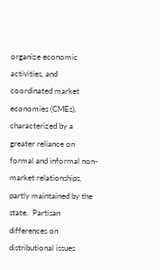organize economic activities, and coordinated market economies (CMEs), characterized by a greater reliance on formal and informal non-market relationships, partly maintained by the state.  Partisan differences on distributional issues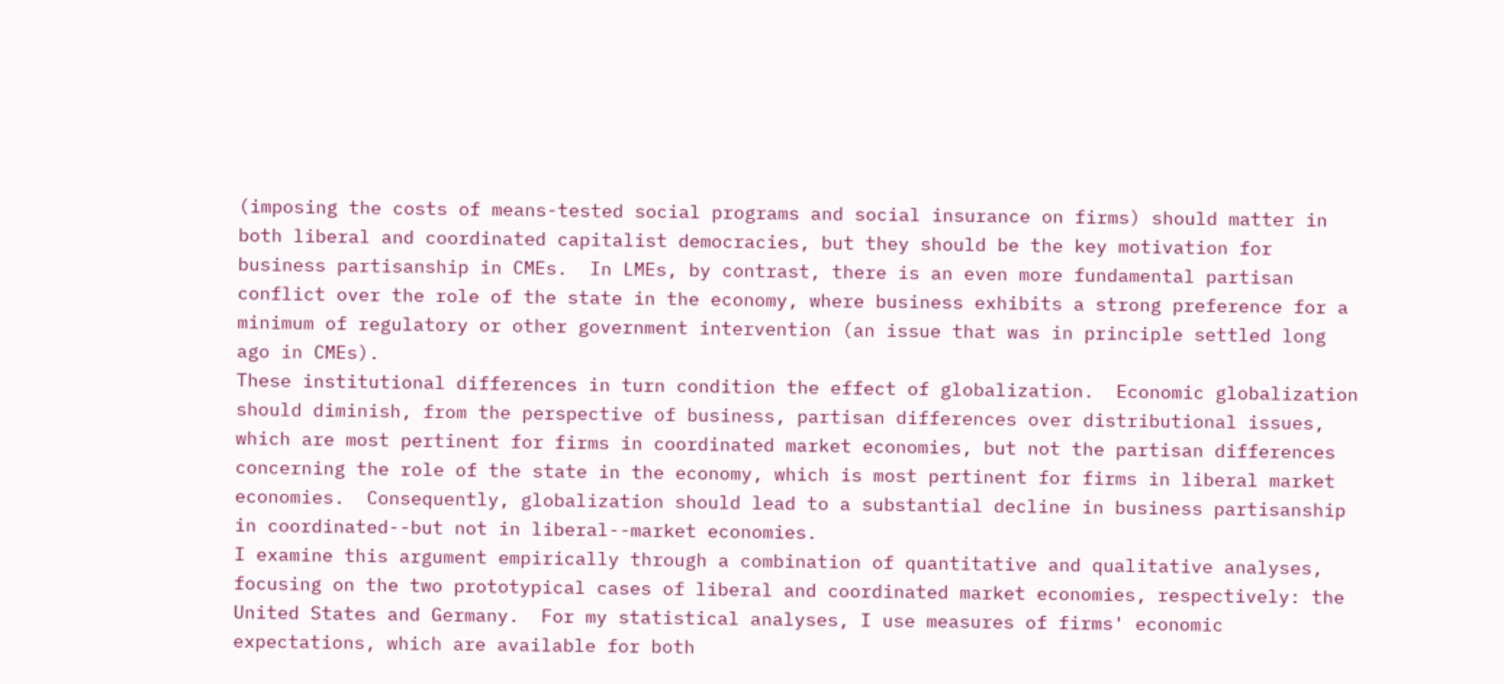(imposing the costs of means-tested social programs and social insurance on firms) should matter in both liberal and coordinated capitalist democracies, but they should be the key motivation for business partisanship in CMEs.  In LMEs, by contrast, there is an even more fundamental partisan conflict over the role of the state in the economy, where business exhibits a strong preference for a minimum of regulatory or other government intervention (an issue that was in principle settled long ago in CMEs).
These institutional differences in turn condition the effect of globalization.  Economic globalization should diminish, from the perspective of business, partisan differences over distributional issues, which are most pertinent for firms in coordinated market economies, but not the partisan differences concerning the role of the state in the economy, which is most pertinent for firms in liberal market economies.  Consequently, globalization should lead to a substantial decline in business partisanship in coordinated--but not in liberal--market economies.
I examine this argument empirically through a combination of quantitative and qualitative analyses, focusing on the two prototypical cases of liberal and coordinated market economies, respectively: the United States and Germany.  For my statistical analyses, I use measures of firms' economic expectations, which are available for both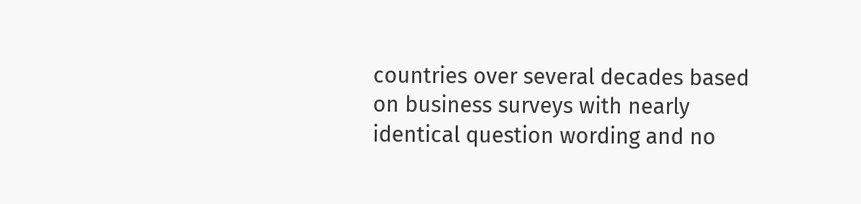countries over several decades based on business surveys with nearly identical question wording and no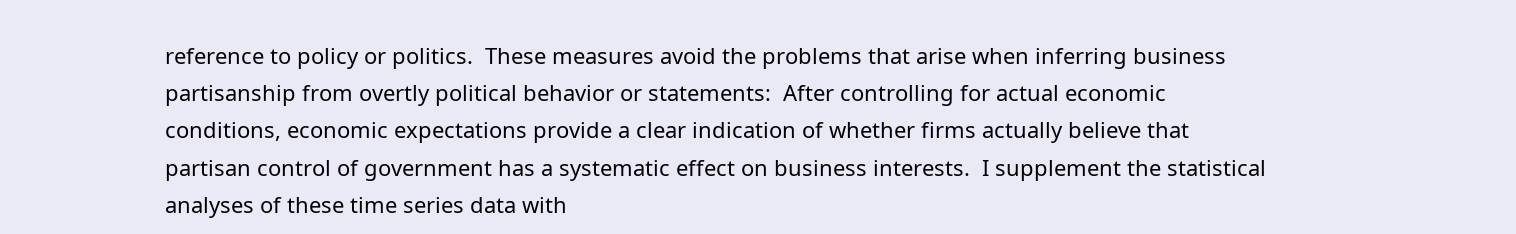reference to policy or politics.  These measures avoid the problems that arise when inferring business partisanship from overtly political behavior or statements:  After controlling for actual economic conditions, economic expectations provide a clear indication of whether firms actually believe that partisan control of government has a systematic effect on business interests.  I supplement the statistical analyses of these time series data with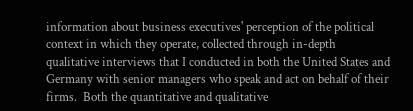information about business executives' perception of the political context in which they operate, collected through in-depth qualitative interviews that I conducted in both the United States and Germany with senior managers who speak and act on behalf of their firms.  Both the quantitative and qualitative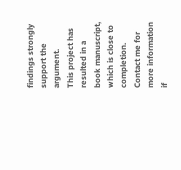findings strongly support the argument.
This project has resulted in a book manuscript, which is close to completion.  Contact me for more information if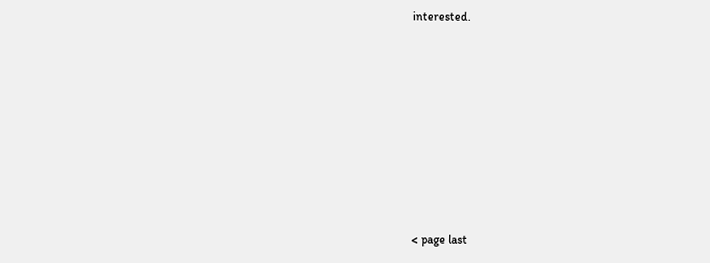interested.








< page last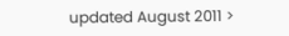updated August 2011 >